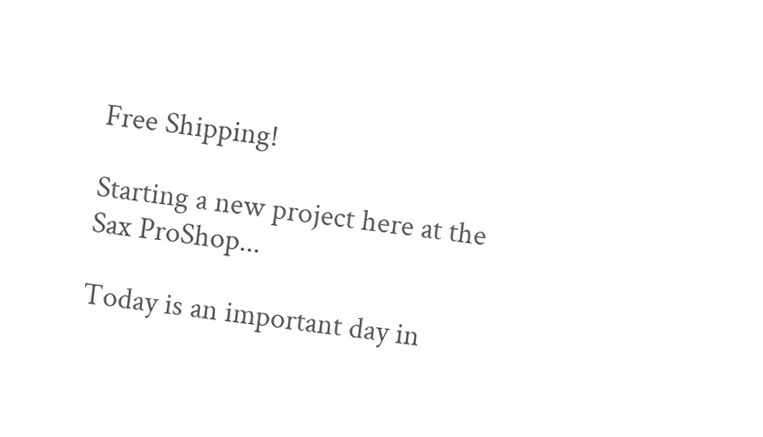Free Shipping!

Starting a new project here at the Sax ProShop...

Today is an important day in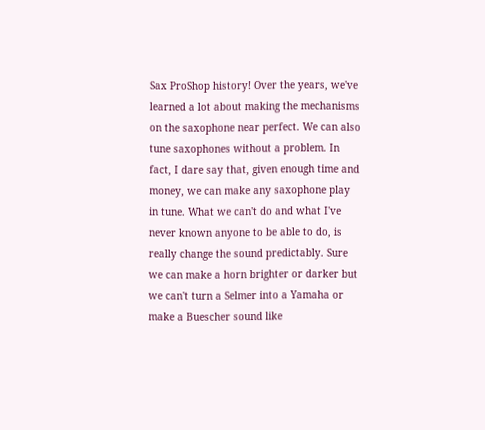Sax ProShop history! Over the years, we've learned a lot about making the mechanisms on the saxophone near perfect. We can also tune saxophones without a problem. In fact, I dare say that, given enough time and money, we can make any saxophone play in tune. What we can't do and what I've never known anyone to be able to do, is really change the sound predictably. Sure we can make a horn brighter or darker but we can't turn a Selmer into a Yamaha or make a Buescher sound like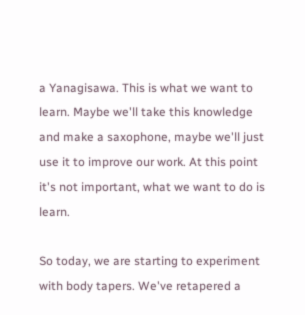a Yanagisawa. This is what we want to learn. Maybe we'll take this knowledge and make a saxophone, maybe we'll just use it to improve our work. At this point it's not important, what we want to do is learn.

So today, we are starting to experiment with body tapers. We've retapered a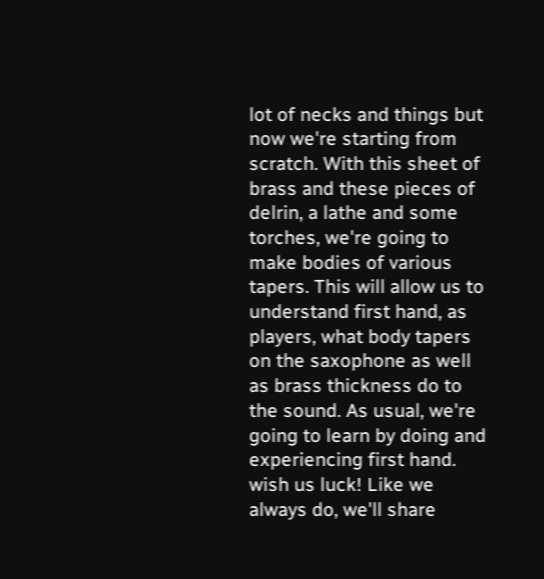lot of necks and things but now we're starting from scratch. With this sheet of brass and these pieces of delrin, a lathe and some torches, we're going to make bodies of various tapers. This will allow us to understand first hand, as players, what body tapers on the saxophone as well as brass thickness do to the sound. As usual, we're going to learn by doing and experiencing first hand. wish us luck! Like we always do, we'll share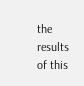the results of this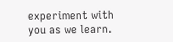experiment with you as we learn.